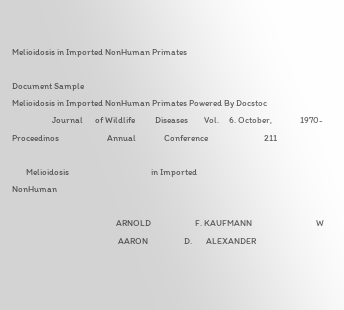Melioidosis in Imported NonHuman Primates

Document Sample
Melioidosis in Imported NonHuman Primates Powered By Docstoc
                    Journal      of Wildlife          Diseases        Vol.     6. October,              1970-Proceedinos                        Annual              Conference                            211

       Melioidosis                                         in Imported                                                   NonHuman

                                                    ARNOLD                      F. KAUFMANN                                W
                                                     AARON                  D.       ALEXANDER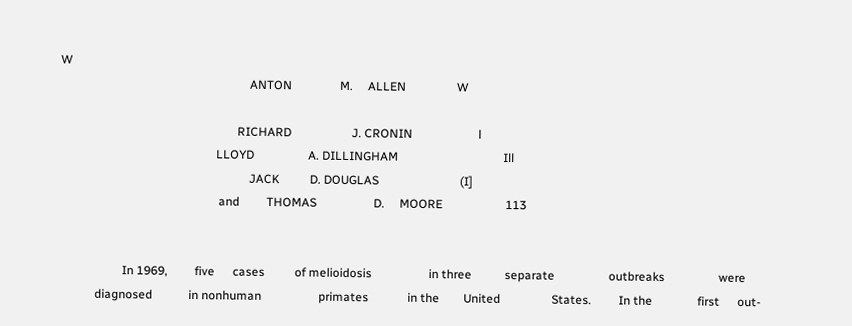W
                                                               ANTON                M.     ALLEN                 W

                                                           RICHARD                    J. CRONIN                      l
                                                    LLOYD                  A. DILLINGHAM                                   Ill
                                                               JACK          D. DOUGLAS                           (I]
                                                     and         THOMAS                   D.     MOORE                     113


                     In 1969,         five      cases          of melioidosis                   in three           separate                  outbreaks                  were
            diagnosed            in nonhuman                   primates             in the        United                 States.         In the               first      out-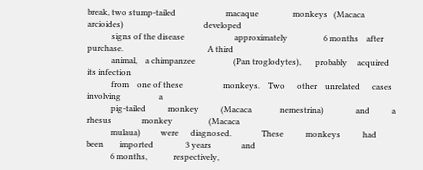break, two stump-tailed                         macaque                 monkeys   (Macaca    arcioides)                                        developed
            signs of the disease                         approximately                  6 months    after purchase.                                          A third
            animal,    a chimpanzee                   (Pan troglodytes),       probably     acquired                                                its infection
            from    one of these                    monkeys.    Two      other    unrelated      cases                                              involving                   a
            pig-tailed           monkey           (Macaca              nemestrina)                and           a rhesus               monkey                  (Macaca
            mulaua)          were      diagnosed.               These           monkeys           had           been        imported                3 years               and
            6 months,             respectively,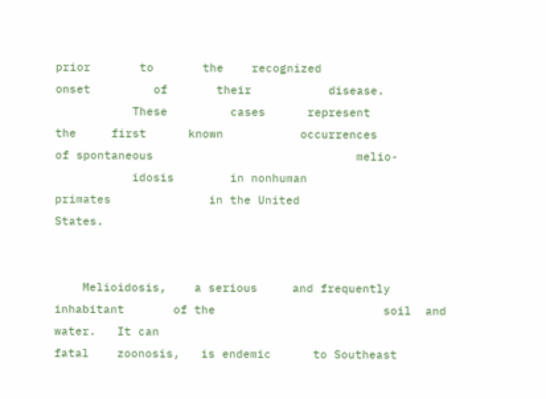prior       to       the    recognized                     onset         of       their           disease.
           These         cases      represent            the     first      known           occurrences                    of spontaneous                             melio-
           idosis        in nonhuman               primates              in the United                 States.


    Melioidosis,    a serious     and frequently                                          inhabitant       of the                        soil  and water.   It can
fatal    zoonosis,   is endemic      to Southeast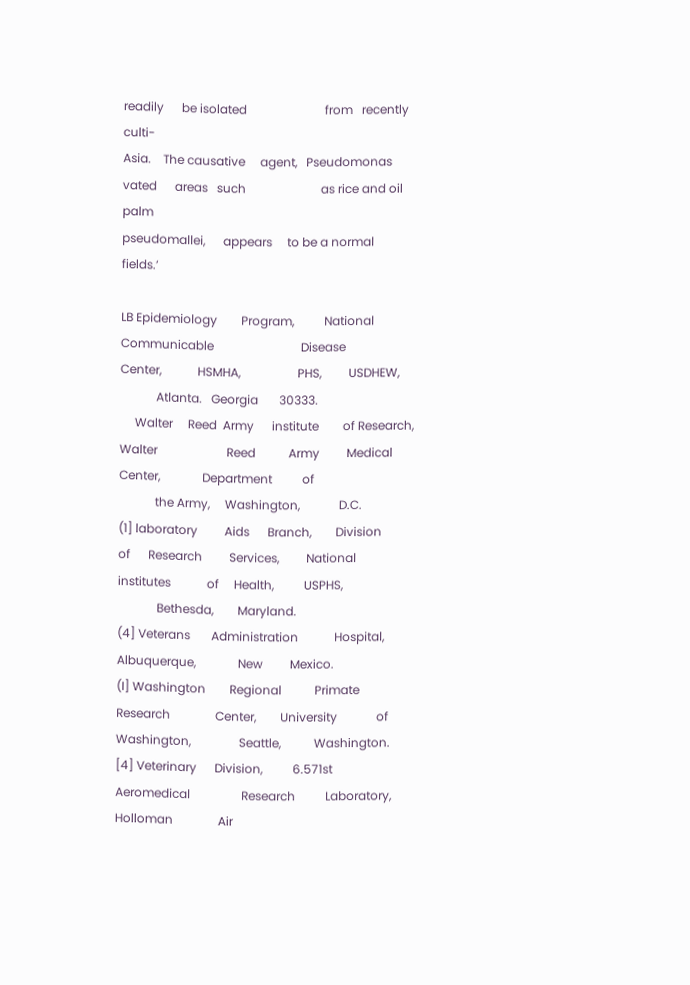readily      be isolated                          from   recently   culti-
Asia.    The causative     agent,   Pseudomonas                                           vated      areas   such                         as rice and oil palm
pseudomallei,      appears     to be a normal                                             fields.’

LB Epidemiology        Program,          National      Communicable                             Disease           Center,            HSMHA,                   PHS,         USDHEW,
            Atlanta.   Georgia       30333.
     Walter     Reed  Army      institute        of Research,       Walter                       Reed           Army         Medical             Center,              Department          of
            the Army,     Washington,             D.C.
(1] laboratory         Aids      Branch,        Division         of      Research         Services,         National               institutes            of     Health,          USPHS,
             Bethesda,        Maryland.
(4] Veterans       Administration            Hospital,          Albuquerque,              New         Mexico.
(I] Washington        Regional           Primate     Research               Center,        University             of       Washington,                Seattle,           Washington.
[4] Veterinary      Division,          6.571st   Aeromedical                 Research          Laboratory,                  Holloman               Air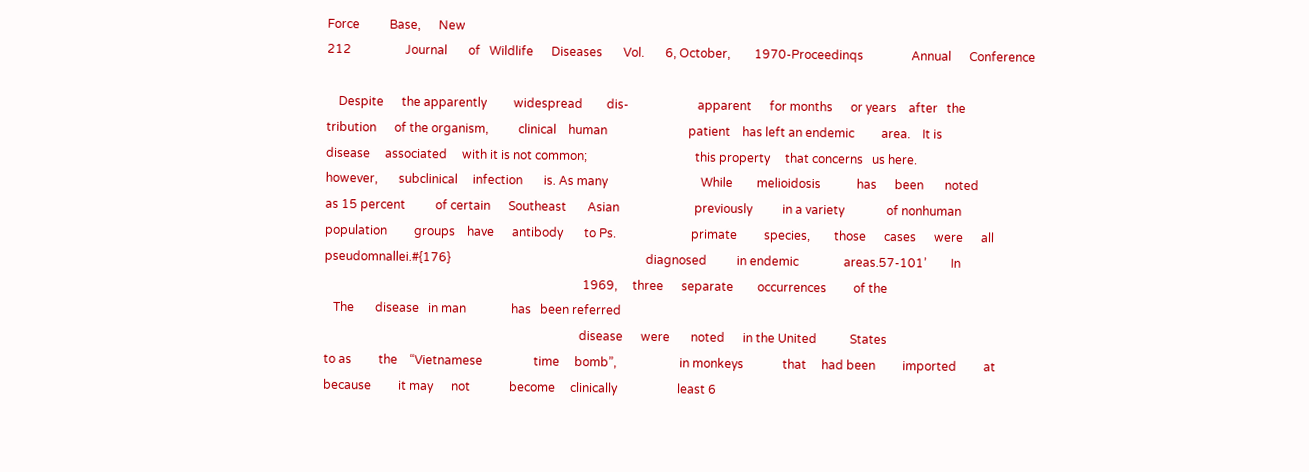Force          Base,      New
212                  Journal       of   Wildlife      Diseases       Vol.       6, October,        1970-Proceedinqs                Annual      Conference

    Despite      the apparently         widespread        dis-                       apparent      for months      or years    after   the
tribution      of the organism,          clinical    human                           patient    has left an endemic         area.    It is
disease     associated     with it is not common;                                    this property     that concerns   us here.
however,       subclinical     infection       is. As many                               While        melioidosis            has      been       noted
as 15 percent          of certain      Southeast       Asian                         previously          in a variety              of nonhuman
population         groups    have      antibody       to Ps.                         primate         species,        those      cases      were      all
pseudomnallei.#{176}                                                                 diagnosed          in endemic               areas.57-101’        In
                                                                                      1969,     three      separate        occurrences         of the
   The       disease   in man               has   been referred
                                                                                     disease      were       noted      in the United           States
to as         the    “Vietnamese                 time     bomb”,                     in monkeys             that     had been         imported         at
because         it may      not             become     clinically                    least 6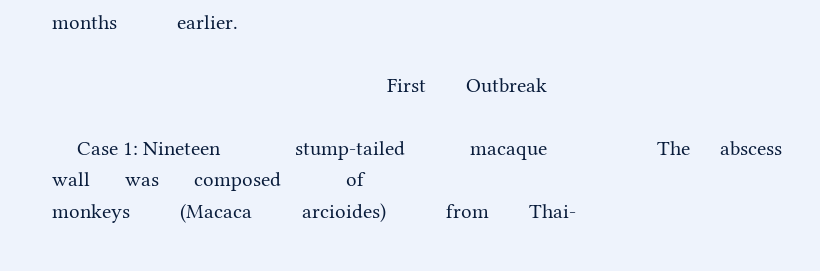months            earlier.

                                                                   First        Outbreak

     Case 1: Nineteen               stump-tailed             macaque                      The      abscess         wall       was       composed             of
monkeys          (Macaca          arcioides)            from        Thai-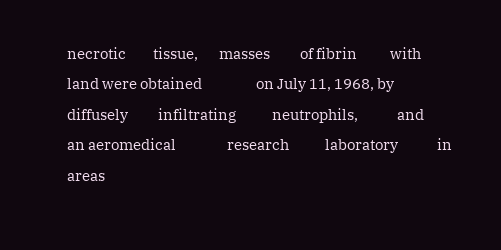necrotic         tissue,       masses          of fibrin           with
land were obtained                  on July 11, 1968, by                             diffusely          infiltrating            neutrophils,             and
an aeromedical                 research            laboratory             in         areas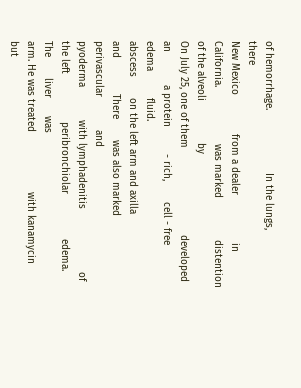of hemorrhage.                     In the lungs,            there
New Mexico             from a dealer                in California.                   was marked              distention         of the alveoli              by
On July 25, one of them                             developed           an           a protein         - rich,       cell - free        edema         fluid.
abscess       on the left arm and axilla                              and            There       was also marked                  perivascular           and
pyoderma           with lymphadenitis                     of the left                peribronchiolar               edema.           The       liver      was
arm. He was treated                    with kanamycin                  but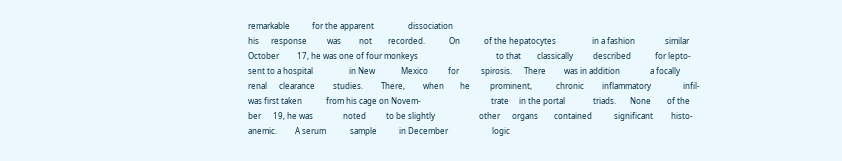remarkable           for the apparent                 dissociation
his      response          was         not        recorded.            On            of the hepatocytes                  in a fashion               similar
October         17, he was one of four monkeys                                       to that        classically          described            for lepto-
sent to a hospital                  in New             Mexico          for           spirosis.      There         was in addition               a focally
renal      clearance         studies.         There,         when        he          prominent,            chronic         inflammatory                infil-
was first taken            from his cage on Novem-                                   trate     in the portal              triads.       None        of the
ber      19, he was               noted          to be slightly                      other      organs        contained           significant         histo-
anemic.         A serum            sample           in December                      logic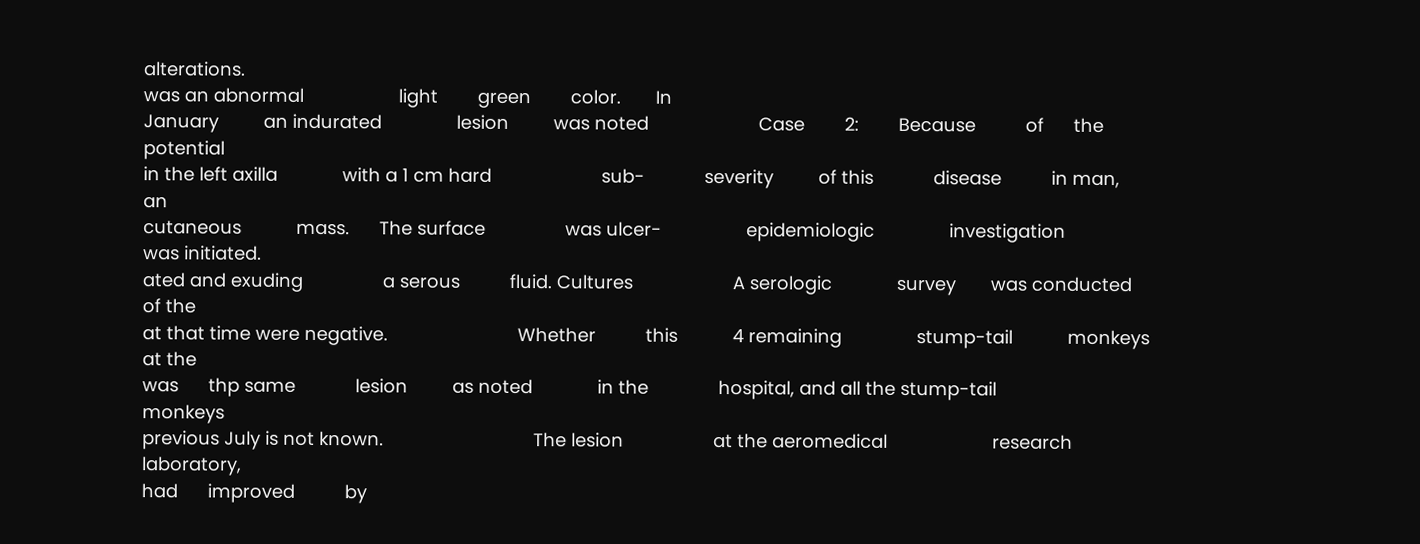alterations.
was an abnormal                   light        green        color.       In
January         an indurated               lesion         was noted                      Case        2:        Because          of      the       potential
in the left axilla             with a 1 cm hard                      sub-            severity         of this            disease          in man,             an
cutaneous           mass.      The surface                was ulcer-                 epidemiologic               investigation           was initiated.
ated and exuding                a serous          fluid. Cultures                    A serologic             survey       was conducted                 of the
at that time were negative.                          Whether          this           4 remaining               stump-tail           monkeys             at the
was      thp same            lesion         as noted             in the              hospital, and all the stump-tail                             monkeys
previous July is not known.                              The lesion                  at the aeromedical                     research laboratory,
had      improved          by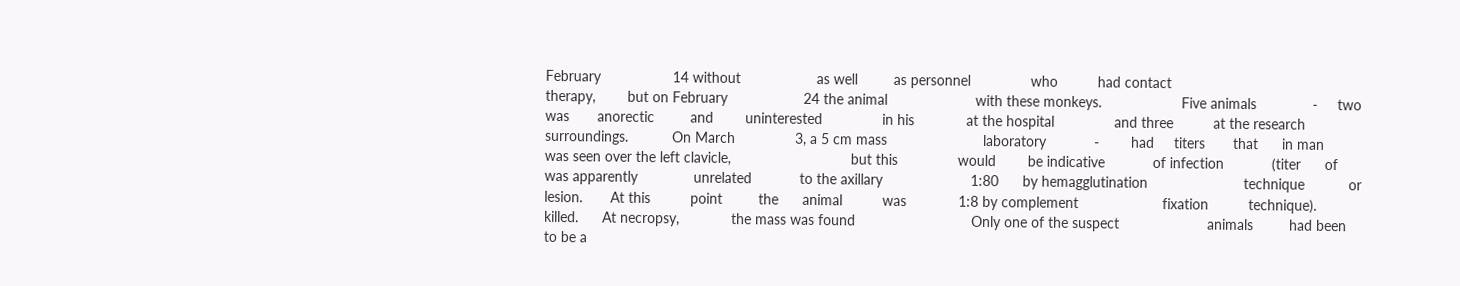February                  14 without                   as well         as personnel               who          had contact
therapy,        but on February                   24 the animal                      with these monkeys.                    Five animals              -     two
was       anorectic         and        uninterested               in his             at the hospital               and three          at the research
surroundings.           On March               3, a 5 cm mass                        laboratory            -        had     titers       that      in man
was seen over the left clavicle,                              but this               would        be indicative            of infection            (titer      of
was apparently              unrelated            to the axillary                      1:80      by hemagglutination                        technique           or
lesion.       At this          point         the      animal          was             1:8 by complement                     fixation          technique).
killed.      At necropsy,             the mass was found                             Only one of the suspect                      animals         had been
to be a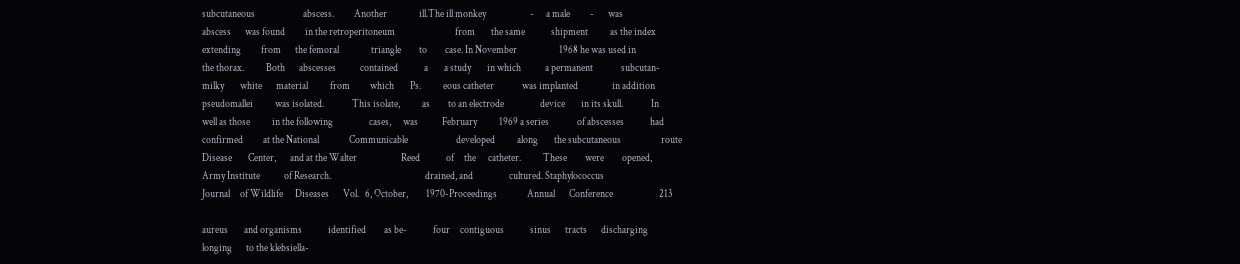subcutaneous                        abscess.          Another                ill.The ill monkey                      -      a male          -       was
abscess       was found          in the retroperitoneum                              from        the same             shipment           as the index
extending          from       the femoral                triangle         to         case. In November                     1968 he was used in
the thorax.           Both       abscesses            contained             a        a study        in which            a permanent              subcutan-
milky        white       material           from          which        Ps.           eous catheter              was implanted                 in addition
pseudomallei           was isolated.              This isolate,           as         to an electrode                  device        in its skull.              In
well as those           in the following                  cases,      was            February           1969 a series              of abscesses             had
confirmed          at the National               Communicable                        developed           along        the subcutaneous                    route
Disease        Center,       and at the Walter                      Reed             of     the      catheter.           These         were         opened,
Army Institute            of Research.                                               drained, and                  cultured. Staphylococcus
Journal     of Wildlife      Diseases       Vol.   6, October,         1970-Proceedings               Annual       Conference                       213

aureus        and organisms             identified         as be-             four     contiguous             sinus       tracts       discharging
longing       to the klebsiella-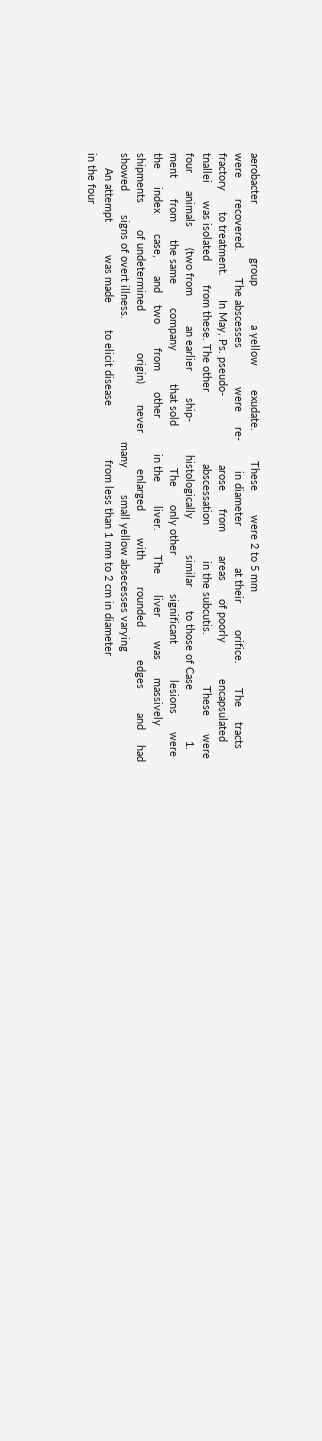aerobacter                  group             a yellow        exudate.          These        were 2 to 5 mm
were       recovered.         The abscesses             were     re-          in diameter              at their         orifice.        The     tracts
fractory       to treatment.        In May, Ps. pseudo-                       arose      from        areas      of poorly            encapsulated
tnallei      was isolated        from these. The other                        abscessation            in the subcutis.                 These      were
four      animals       (two from          an earlier         ship-           histologically            similar        to those of Case                 1.
ment       from      the same        company           that sold              The      only other             significant            lesions      were
the      index       case,      and    two        from       other            in the        liver.        The       liver        was      massively
shipments         of undetermined              origin)       never            enlarged         with         rounded           edges        and     had
showed        signs of overt illness.                                         many         small yellow absecesses varying
     An attempt           was made         to elicit disease                  from less than 1 mm to 2 cm in diameter
in the four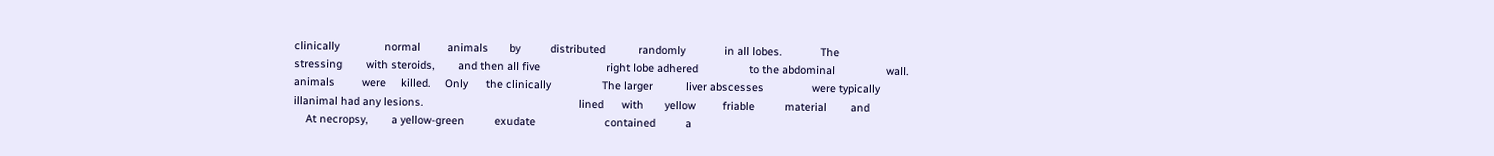clinically               normal         animals       by          distributed           randomly             in all lobes.             The
stressing        with steroids,        and then all five                      right lobe adhered                 to the abdominal                 wall.
animals         were     killed.     Only      the clinically                 The larger           liver abscesses                were typically
illanimal had any lesions.                                                    lined      with       yellow         friable          material        and
    At necropsy,        a yellow-green          exudate                       contained          a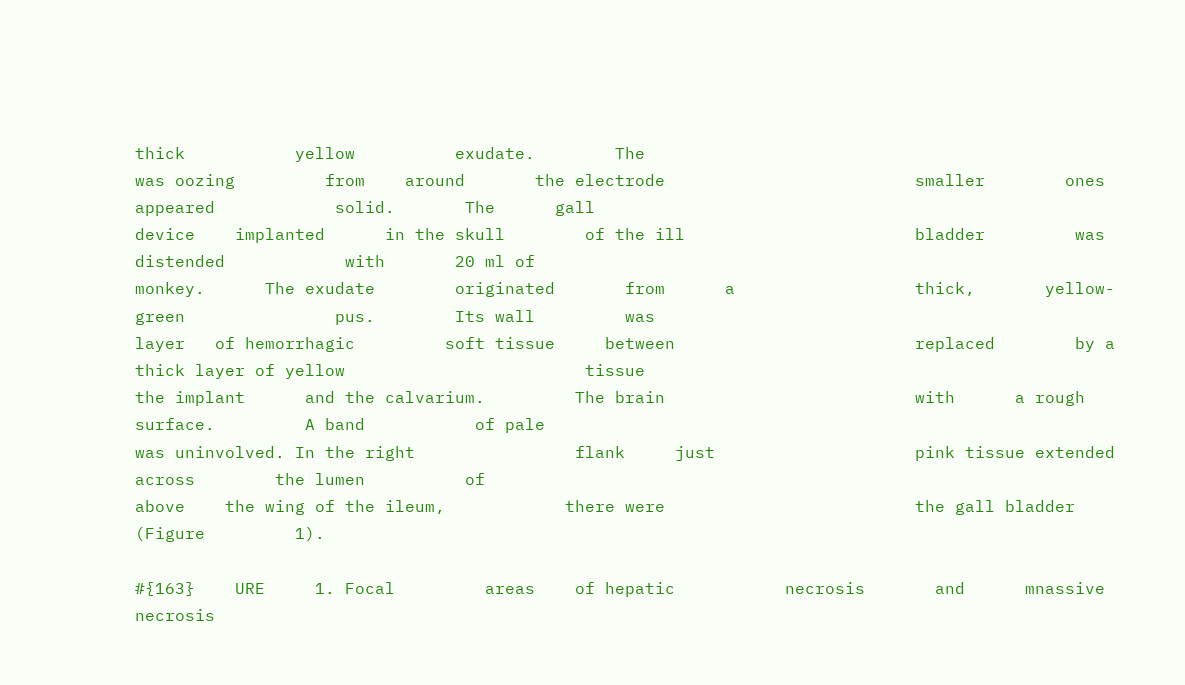thick           yellow          exudate.        The
was oozing         from    around       the electrode                         smaller        ones         appeared            solid.       The      gall
device    implanted      in the skull        of the ill                       bladder         was        distended            with       20 ml of
monkey.      The exudate        originated       from      a                  thick,       yellow-green               pus.        Its wall         was
layer   of hemorrhagic         soft tissue     between                        replaced        by a thick layer of yellow                        tissue
the implant      and the calvarium.         The brain                         with      a rough            surface.         A band           of pale
was uninvolved. In the right                flank     just                    pink tissue extended                    across        the lumen          of
above    the wing of the ileum,            there were                         the gall bladder               (Figure         1).

#{163}    URE     1. Focal         areas    of hepatic           necrosis       and      mnassive       necrosis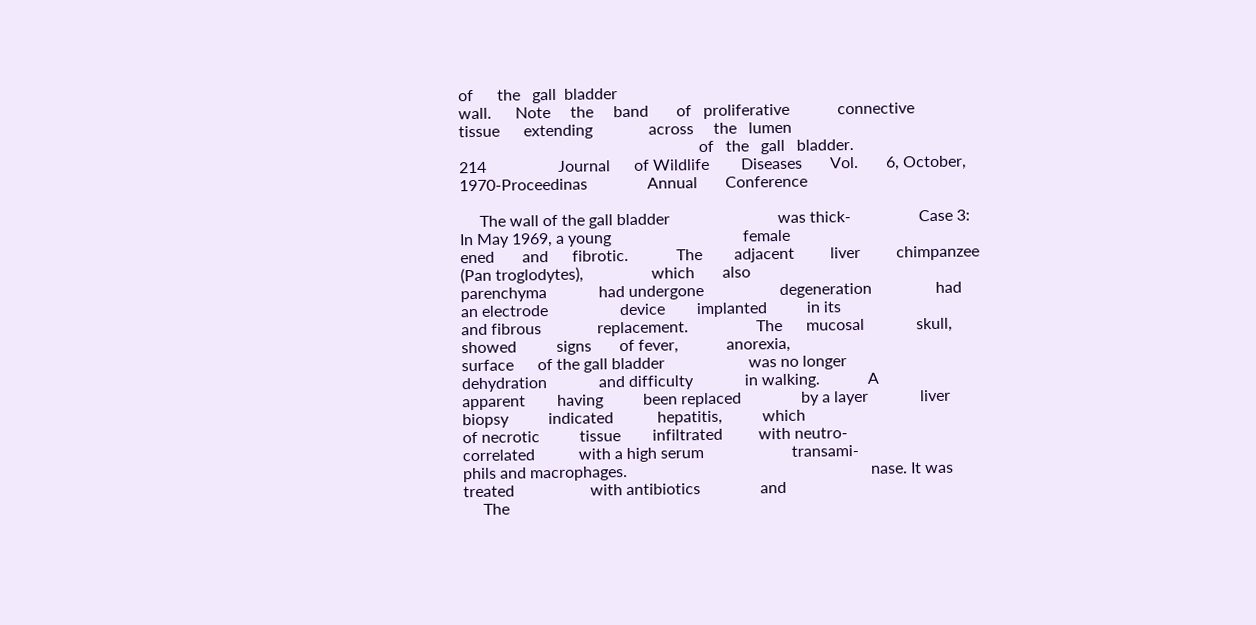of      the   gall  bladder
wall.      Note     the     band       of   proliferative            connective           tissue      extending              across     the   lumen
                                                            of   the   gall   bladder.
214                  Journal      of Wildlife        Diseases       Vol.       6, October,       1970-Proceedinas               Annual       Conference

     The wall of the gall bladder                           was thick-                 Case 3: In May 1969, a young                                 female
ened       and      fibrotic.            The        adjacent         liver         chimpanzee             (Pan troglodytes),                 which       also
parenchyma             had undergone                   degeneration                had an electrode                  device        implanted          in its
and fibrous              replacement.                 The      mucosal             skull,      showed          signs       of fever,            anorexia,
surface      of the gall bladder                     was no longer                 dehydration             and difficulty             in walking.            A
apparent        having          been replaced               by a layer             liver     biopsy          indicated           hepatitis,          which
of necrotic          tissue        infiltrated         with neutro-                correlated           with a high serum                      transami-
phils and macrophages.                                                             nase. It was treated                   with antibiotics               and
     The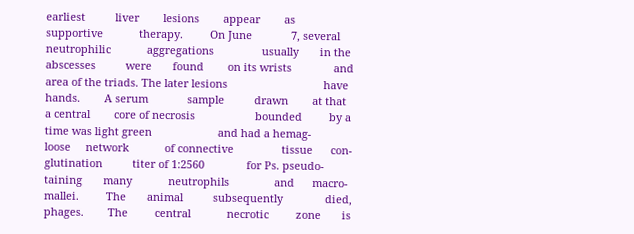earliest          liver        lesions        appear        as        supportive            therapy.         On June             7, several
neutrophilic            aggregations                usually       in the           abscesses          were       found        on its wrists              and
area of the triads. The later lesions                                have          hands.        A serum             sample          drawn        at that
a central        core of necrosis                    bounded         by a          time was light green                      and had a hemag-
loose     network            of connective                tissue      con-         glutination          titer of 1:2560              for Ps. pseudo-
taining       many            neutrophils               and      macro-            mallei.         The       animal          subsequently              died,
phages.        The         central            necrotic         zone       is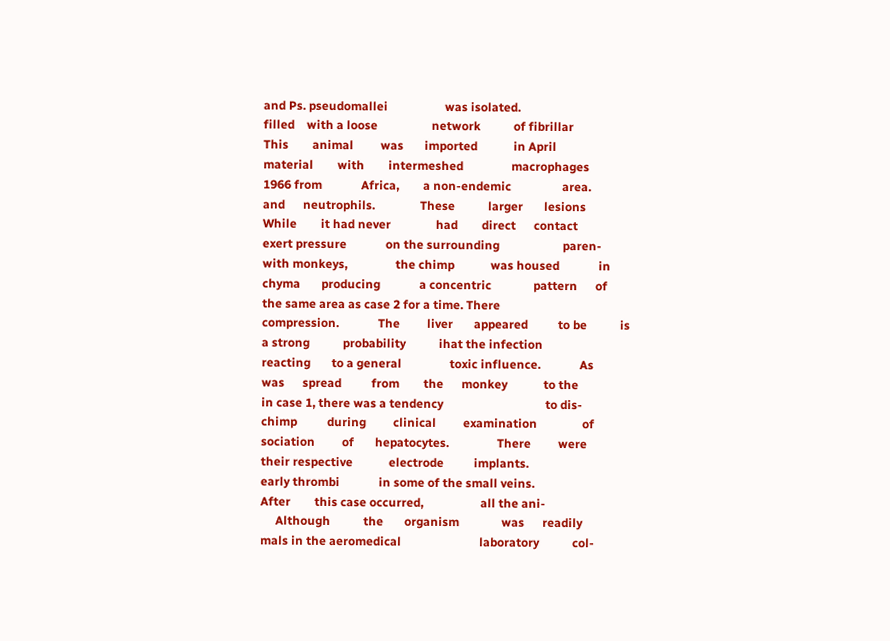and Ps. pseudomallei                   was isolated.
filled    with a loose                  network           of fibrillar                 This        animal         was       imported            in April
material        with        intermeshed                macrophages                  1966 from             Africa,        a non-endemic                 area.
and      neutrophils.               These           larger       lesions           While        it had never               had        direct      contact
exert pressure             on the surrounding                     paren-           with monkeys,                the chimp            was housed             in
chyma       producing             a concentric              pattern      of        the same area as case 2 for a time. There
compression.             The         liver       appeared          to be           is a strong           probability           ihat the infection
reacting       to a general                toxic influence.             As         was      spread          from        the      monkey            to the
in case 1, there was a tendency                                  to dis-           chimp          during         clinical         examination               of
sociation         of       hepatocytes.                There         were          their respective            electrode          implants.
early thrombi             in some of the small veins.                                  After        this case occurred,                   all the ani-
     Although           the       organism              was      readily           mals in the aeromedical                          laboratory           col-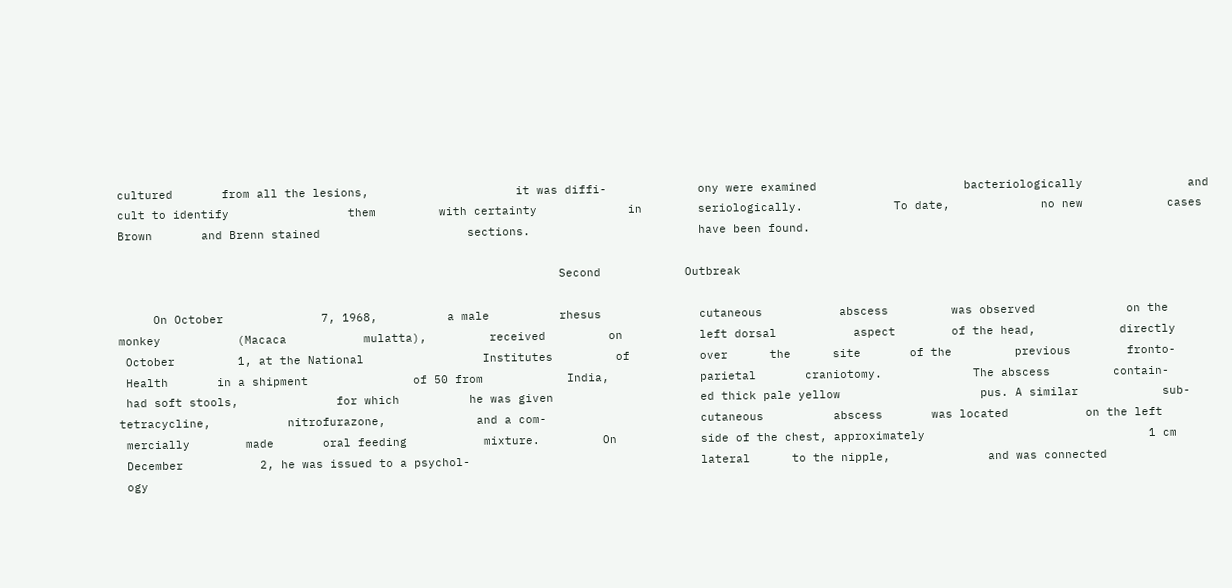cultured       from all the lesions,                     it was diffi-             ony were examined                     bacteriologically               and
cult to identify                 them         with certainty             in        seriologically.             To date,             no new            cases
Brown       and Brenn stained                     sections.                        have been found.

                                                               Second            Outbreak

     On October              7, 1968,          a male          rhesus              cutaneous           abscess         was observed             on the
monkey           (Macaca           mulatta),         received         on           left dorsal           aspect        of the head,            directly
 October         1, at the National                 Institutes         of          over      the      site       of the         previous        fronto-
 Health       in a shipment               of 50 from            India,             parietal       craniotomy.             The abscess         contain-
 had soft stools,              for which          he was given                     ed thick pale yellow                    pus. A similar            sub-
tetracycline,           nitrofurazone,             and a com-                      cutaneous          abscess       was located           on the left
 mercially        made       oral feeding           mixture.         On            side of the chest, approximately                                1 cm
 December           2, he was issued to a psychol-                                 lateral      to the nipple,              and was connected
 ogy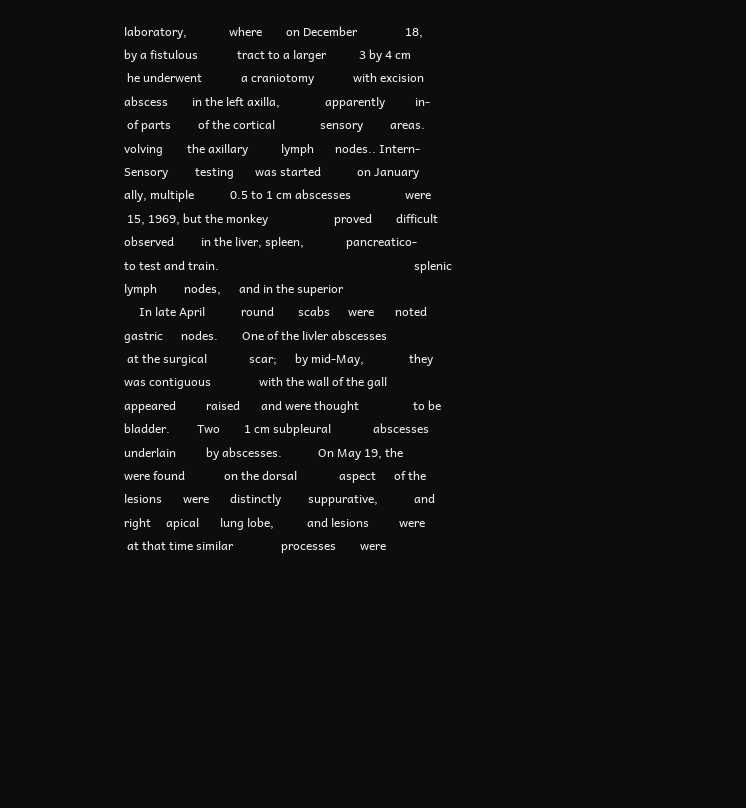laboratory,              where        on December                18,          by a fistulous             tract to a larger           3 by 4 cm
 he underwent             a craniotomy             with excision                   abscess        in the left axilla,               apparently          in-
 of parts         of the cortical               sensory         areas.             volving        the axillary           lymph       nodes.. Intern-
Sensory         testing       was started            on January                    ally, multiple            0.5 to 1 cm abscesses                  were
 15, 1969, but the monkey                      proved        difficult             observed         in the liver, spleen,              pancreatico-
to test and train.                                                                 splenic       lymph         nodes,      and in the superior
     In late April            round        scabs      were       noted             gastric      nodes.        One of the livler abscesses
 at the surgical              scar;      by mid-May,               they            was contiguous                with the wall of the gall
appeared          raised       and were thought                  to be             bladder.         Two        1 cm subpleural              abscesses
underlain          by abscesses.            On May 19, the                         were found             on the dorsal              aspect      of the
lesions       were       distinctly         suppurative,            and            right     apical       lung lobe,           and lesions          were
 at that time similar                processes        were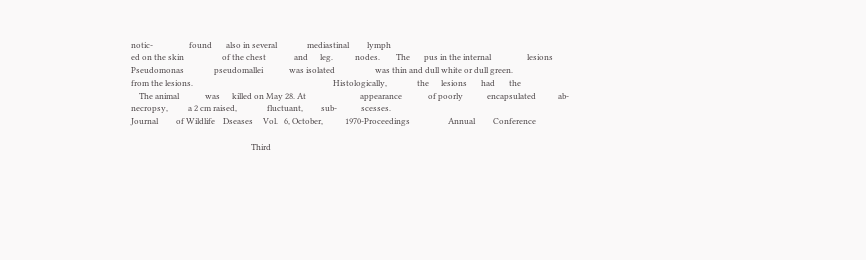notic-                  found       also in several               mediastinal         lymph
ed on the skin                   of the chest              and      leg.           nodes.        The       pus in the internal                  lesions
Pseudomonas               pseudomallei             was isolated                    was thin and dull white or dull green.
from the lesions.                                                                      Histologically,               the      lesions       had       the
    The animal             was      killed on May 28. At                           appearance             of poorly            encapsulated           ab-
necropsy,          a 2 cm raised,               fluctuant,         sub-            scesses.
Journal         of Wildlife    Dseases     Vol.   6, October,           1970-Proceedings                   Annual         Conference

                                                            Third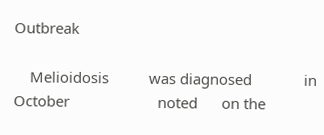Outbreak

    Melioidosis          was diagnosed             in October                      noted      on the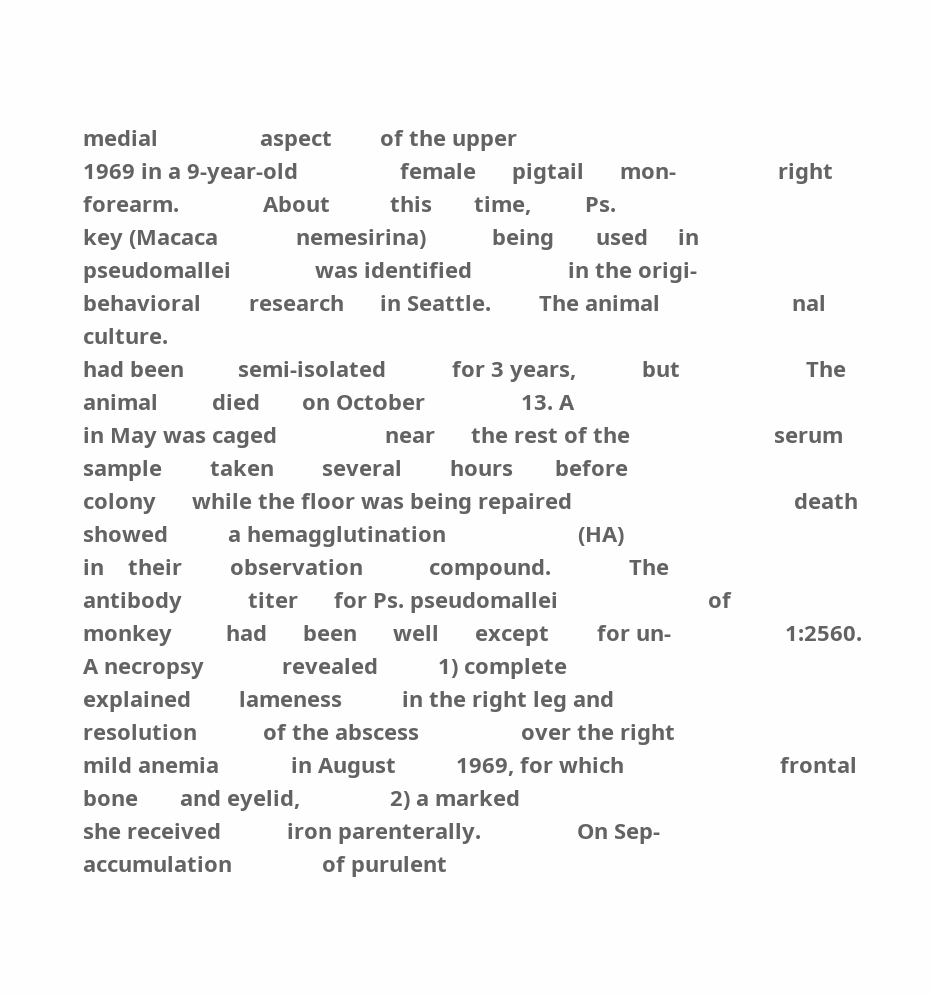medial                 aspect        of the upper
1969 in a 9-year-old                 female      pigtail      mon-                 right       forearm.              About          this       time,         Ps.
key (Macaca             nemesirina)           being       used     in              pseudomallei              was identified                in the origi-
behavioral        research      in Seattle.        The animal                      nal culture.
had been         semi-isolated           for 3 years,           but                     The       animal         died       on October                13. A
in May was caged                  near      the rest of the                        serum        sample        taken        several        hours       before
colony      while the floor was being repaired                                     death       showed          a hemagglutination                      (HA)
in    their        observation           compound.             The                 antibody           titer      for Ps. pseudomallei                         of
monkey         had      been      well      except        for un-                   1:2560.        A necropsy             revealed          1) complete
explained        lameness          in the right leg and                            resolution           of the abscess                 over the right
mild anemia            in August          1969, for which                          frontal         bone       and eyelid,               2) a marked
she received           iron parenterally.                On Sep-                   accumulation               of purulent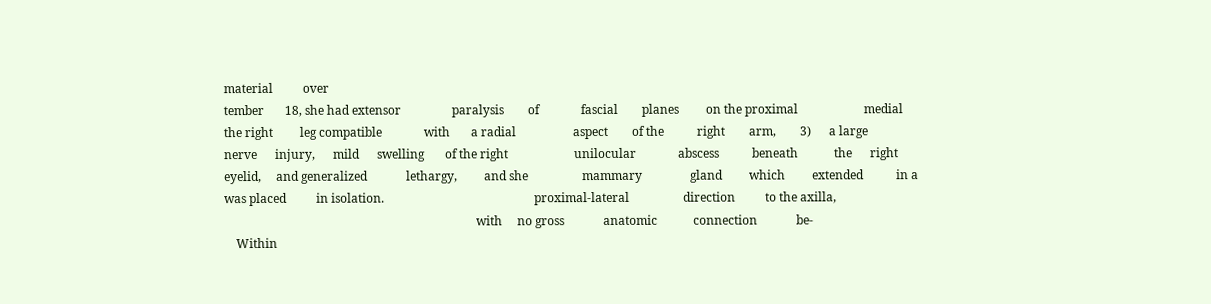material          over
tember       18, she had extensor                 paralysis        of              fascial        planes         on the proximal                      medial
the right         leg compatible              with       a radial                   aspect        of the           right        arm,        3)      a large
nerve      injury,      mild      swelling       of the right                      unilocular              abscess           beneath            the      right
eyelid,     and generalized             lethargy,         and she                  mammary                gland         which         extended           in a
was placed          in isolation.                                                  proximal-lateral                  direction          to the axilla,
                                                                                    with     no gross             anatomic            connection             be-
    Within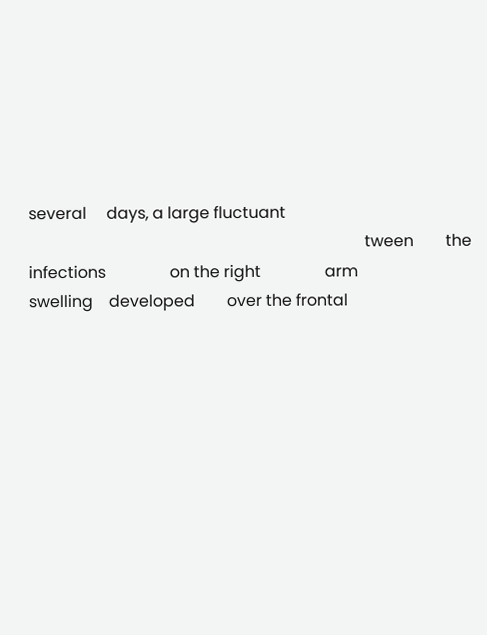several     days, a large fluctuant
                                                                                    tween        the infections                on the right                arm
swelling    developed        over the frontal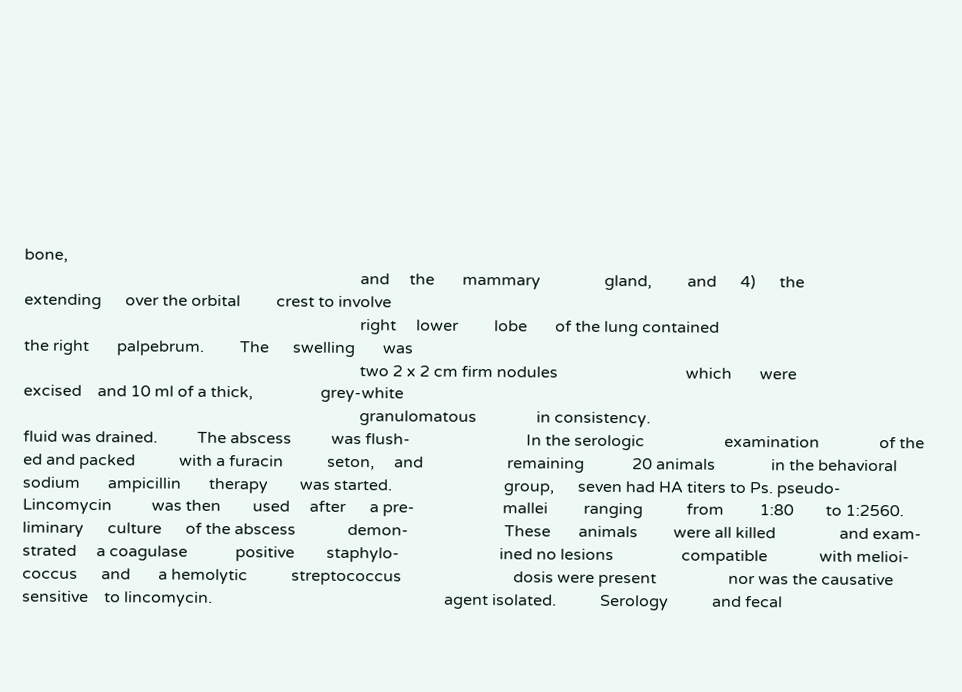bone,
                                                                                    and     the       mammary                gland,         and      4)      the
extending      over the orbital         crest to involve
                                                                                    right     lower         lobe       of the lung contained
the right       palpebrum.         The      swelling       was
                                                                                    two 2 x 2 cm firm nodules                                which       were
excised    and 10 ml of a thick,                 grey-white
                                                                                    granulomatous               in consistency.
fluid was drained.          The abscess          was flush-                             In the serologic                    examination               of the
ed and packed           with a furacin           seton,     and                     remaining            20 animals              in the behavioral
sodium       ampicillin       therapy        was started.                            group,      seven had HA titers to Ps. pseudo-
Lincomycin          was then        used     after      a pre-                      mallei         ranging           from         1:80        to 1:2560.
liminary      culture      of the abscess             demon-                        These       animals         were all killed                and exam-
strated     a coagulase            positive        staphylo-                         ined no lesions                 compatible             with melioi-
coccus      and       a hemolytic           streptococcus                            dosis were present                  nor was the causative
sensitive    to lincomycin.                                                          agent isolated.           Serology           and fecal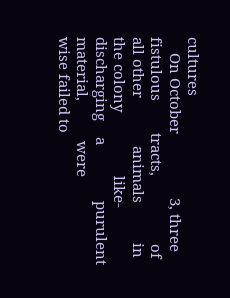cultures
    On October                3, three      fistulous        tracts,                 of all other            animals          in the colony                like-
discharging    a              purulent       material,          were                 wise failed to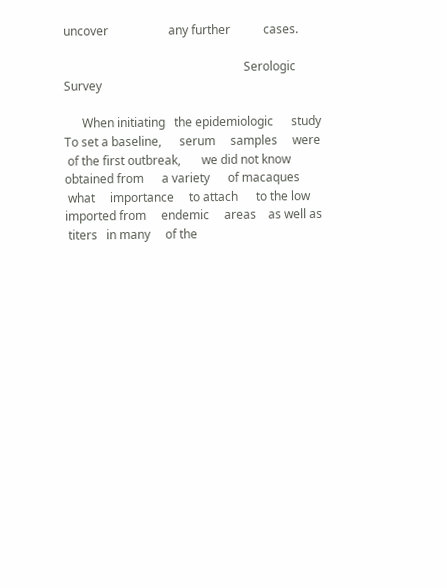uncover                    any further           cases.

                                                            Serologic                  Survey

      When initiating   the epidemiologic      study                                   To set a baseline,      serum     samples     were
 of the first outbreak,       we did not know                                          obtained from      a variety      of macaques
 what     importance     to attach      to the low                                     imported from     endemic     areas    as well as
 titers   in many     of the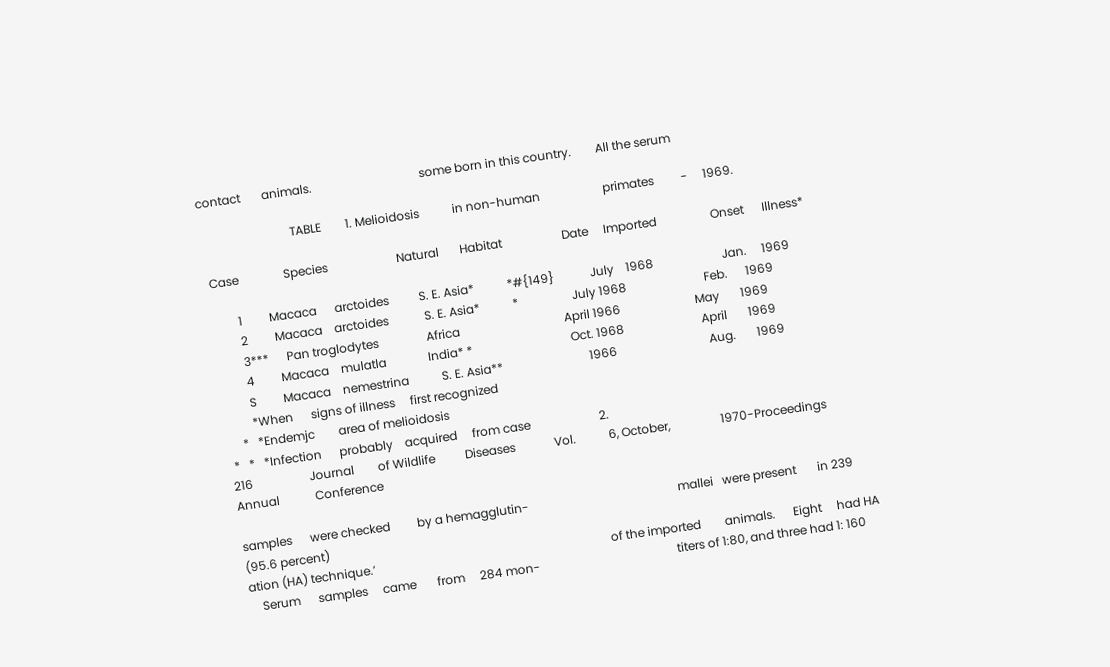contact       animals.                                    some born in this country.        All the serum

                              TABLE        1. Melioidosis           in non-human                     primates         -     1969.

 Case               Species                       Natural       Habitat                    Date     Imported                  Onset      Illness*

         1         Macaca      arctoides          S. E. Asia*           *#{149}            July    1968                       Jan.     1969
         2         Macaca    arctoides            S. E. Asia*           *                  July 1968                          Feb.      1969
         3***      Pan troglodytes                Africa                                   April 1966                         May       1969
         4         Macaca    mulatla              India* *                                 Oct. 1968                          April       1969
         S         Macaca    nemestrina           S. E. Asia**                             1966                               Aug.       1969
         *When      signs of illness     first recognized
     *   *Endemjc        area of melioidosis
 *   *   *Infection      probably    acquired     from case                       2.
216                   Journal        of Wildlife          Diseases             Vol.           6, October,                 1970-Proceedings                     Annual            Conference

samples      were checked         by a hemagglutin-                                                  mallei   were present       in 239 (95.6 percent)
ation (HA) technique.’                                                                               of the imported        animals.      Eight     had HA
    Serum      samples     came       from     284 mon-                                              titers of 1:80, and three had 1: 160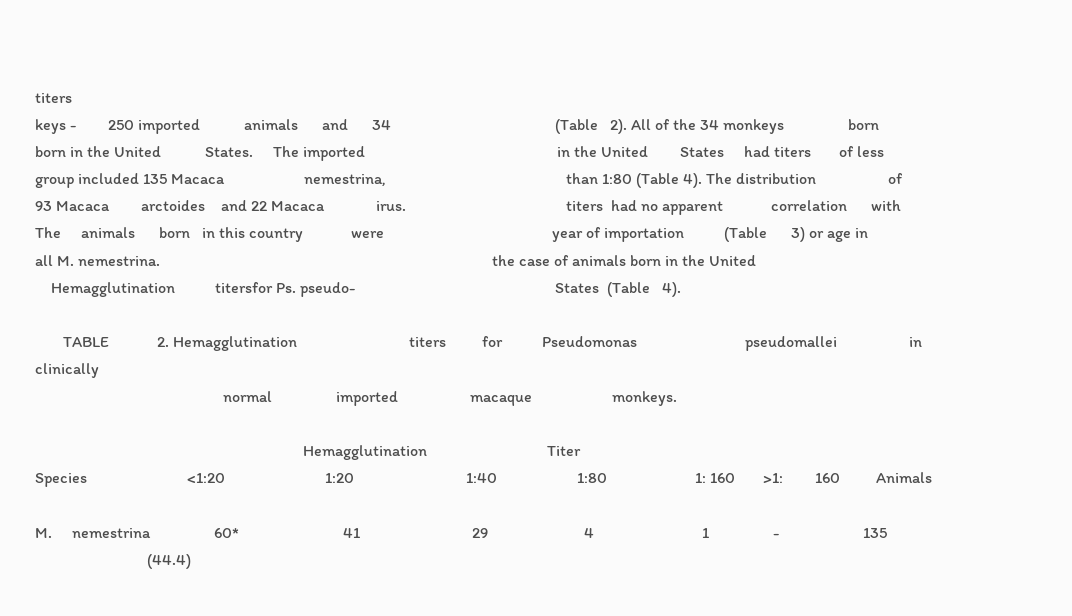titers
keys -        250 imported           animals      and      34                                         (Table   2). All of the 34 monkeys                born
born in the United           States.     The imported                                                in the United        States     had titers       of less
group included 135 Macaca                    nemestrina,                                             than 1:80 (Table 4). The distribution                  of
93 Macaca        arctoides    and 22 Macaca             irus.                                        titers  had no apparent            correlation      with
The     animals      born   in this country            were                                          year of importation          (Table      3) or age in
all M. nemestrina.                                                                                   the case of animals born in the United
    Hemagglutination          titersfor Ps. pseudo-                                                  States  (Table   4).

       TABLE            2. Hemagglutination                            titers         for          Pseudomonas                           pseudomallei                  in   clinically
                                               normal                imported                  macaque                    monkeys.

                                                                   Hemagglutination                              Titer
Species                         <1:20                         1:20                            1:40                    1:80                      1: 160       >1:        160         Animals

M.     nemestrina                60*                          41                            29                        4                           1                -                     135
                            (44.4)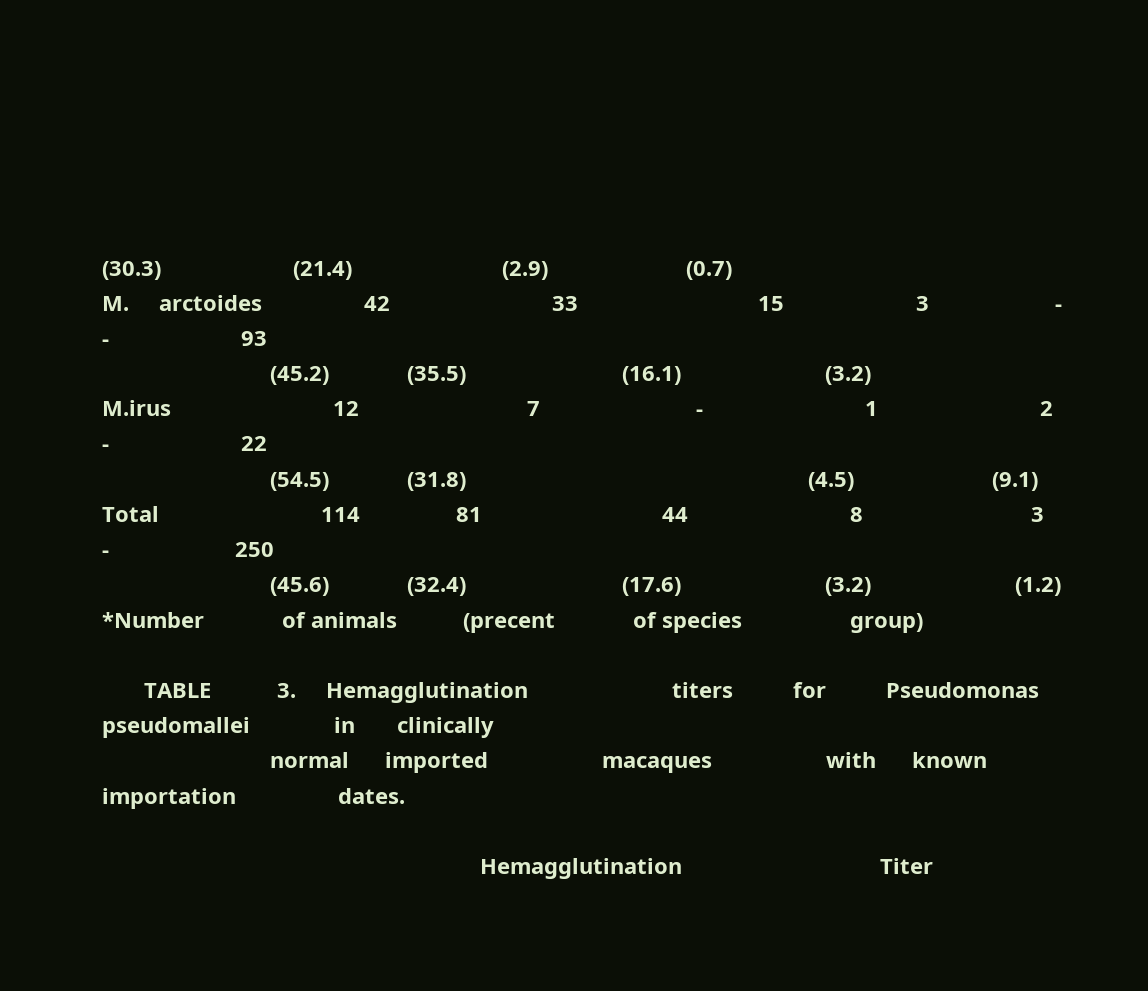(30.3)                      (21.4)                         (2.9)                       (0.7)
M.     arctoides                 42                           33                              15                      3                     -                      -                      93
                            (45.2)             (35.5)                          (16.1)                        (3.2)
M.irus                           12                            7                          -                           1                           2                -                      22
                            (54.5)             (31.8)                                                         (4.5)                       (9.1)
Total                           114                81                              44                           8                            3                     -                     250
                            (45.6)             (32.4)                          (17.6)                        (3.2)                        (1.2)
*Number             of animals           (precent             of species                  group)

       TABLE           3.     Hemagglutination                        titers          for          Pseudomonas                           pseudomallei              in       clinically
                            normal      imported                   macaques                   with      known                importation                 dates.

                                                               Hemagglutination                                 Titer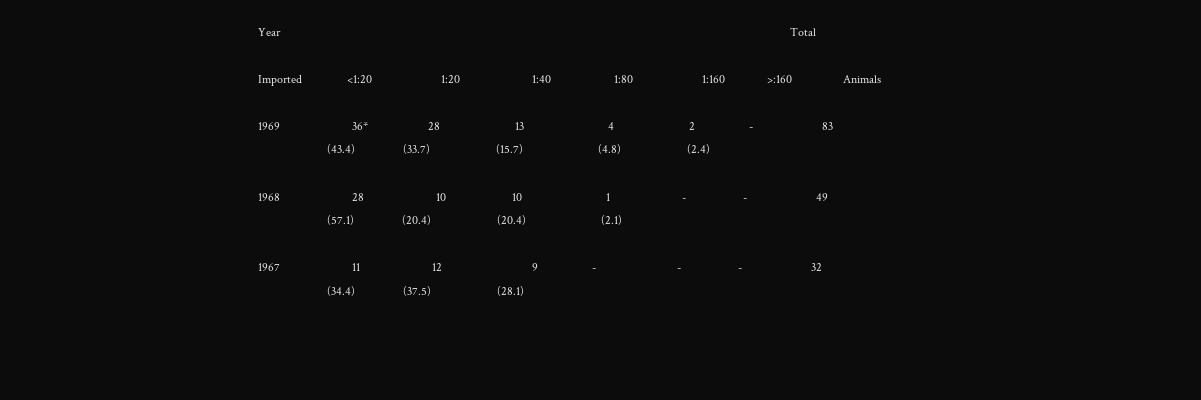Year                                                                                                                                                                          Total

Imported               <1:20                       1:20                        1:40                     1:80                       1:160              >:160                 Animals

1969                        36*                    28                         13                            4                         2                  -                       83
                       (43.4)                (33.7)                      (15.7)                         (4.8)                      (2.4)

1968                        28                        10                      10                            1                        -                   -                       49
                       (57.1)                (20.4)                      (20.4)                         (2.1)

1967                        11                        12                              9                  -                           -                   -                       32
                       (34.4)                (37.5)                      (28.1)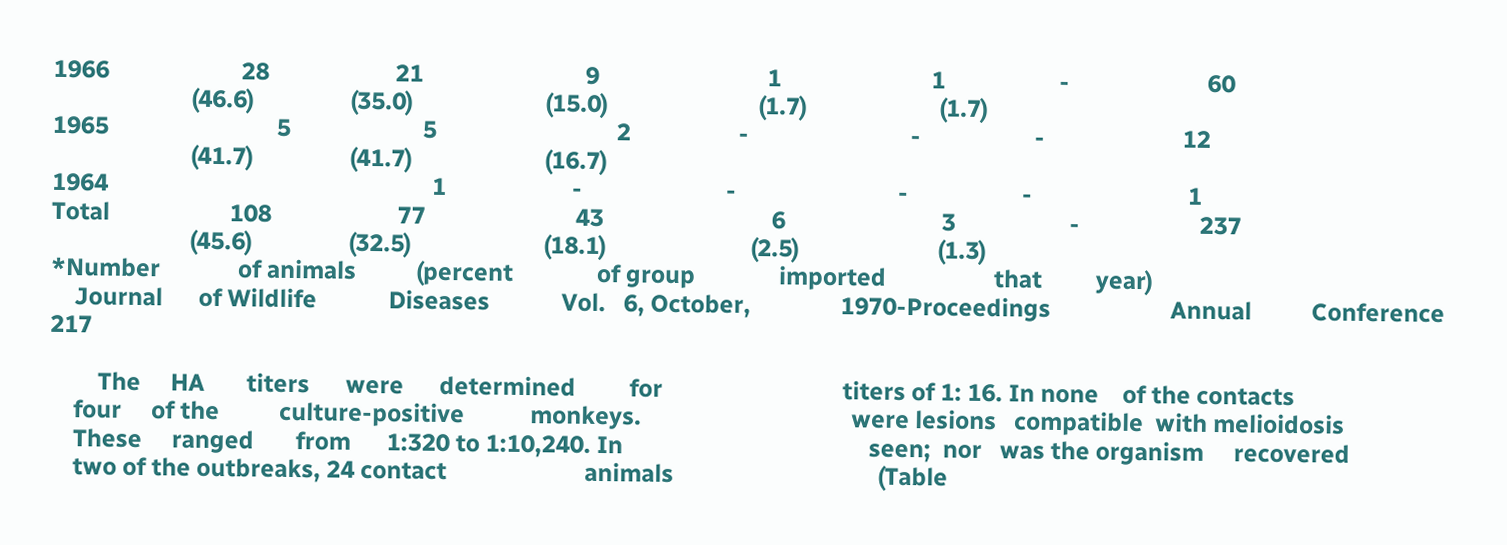1966                      28                     21                           9                            1                         1                   -                       60
                       (46.6)                (35.0)                      (15.0)                         (1.7)                      (1.7)
1965                            5                      5                              2                  -                           -                   -                       12
                       (41.7)                (41.7)                      (16.7)
1964                                                      1                     -                        -                           -                   -                          1
Total                    108                     77                         43                            6                          3                   -                    237
                       (45.6)                (32.5)                      (18.1)                        (2.5)                       (1.3)
*Number             of animals          (percent              of group              imported                  that         year)
    Journal      of Wildlife            Diseases            Vol.   6, October,               1970-Proceedings                    Annual          Conference                            217

        The     HA       titers      were      determined         for                              titers of 1: 16. In none    of the contacts
    four     of the          culture-positive           monkeys.                                   were lesions   compatible  with melioidosis
    These     ranged       from      1:320 to 1:10,240. In                                         seen;  nor   was the organism     recovered
    two of the outbreaks, 24 contact                       animals                                  (Table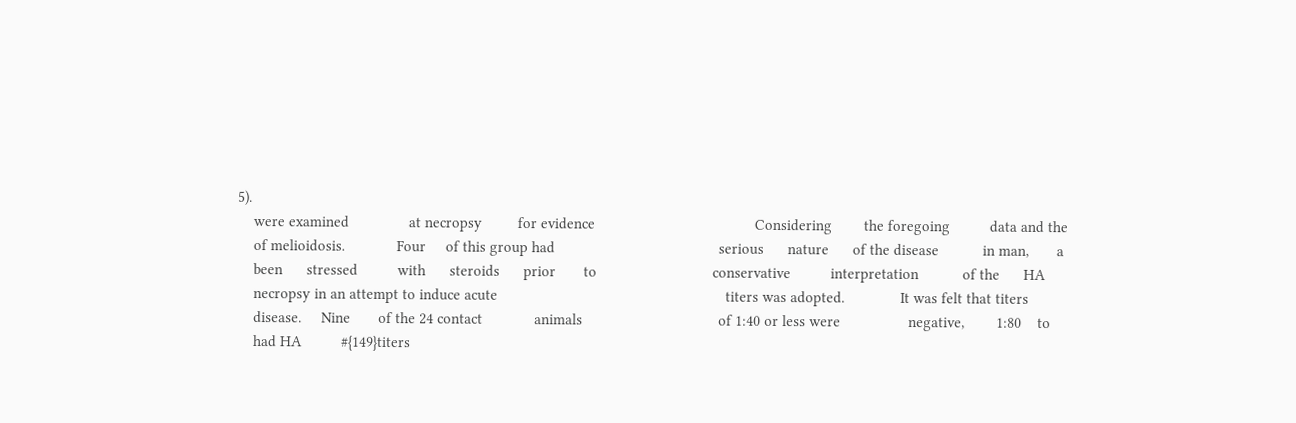5).
    were examined               at necropsy         for evidence                                        Considering        the foregoing          data and the
    of melioidosis.             Four     of this group had                                         serious      nature      of the disease           in man,       a
    been      stressed          with      steroids      prior       to                             conservative          interpretation           of the      HA
    necropsy in an attempt to induce acute                                                         titers was adopted.              It was felt that titers
    disease.     Nine       of the 24 contact             animals                                  of 1:40 or less were                 negative,        1:80    to
    had HA          #{149}titers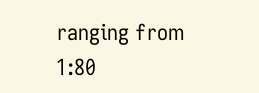ranging from            1:80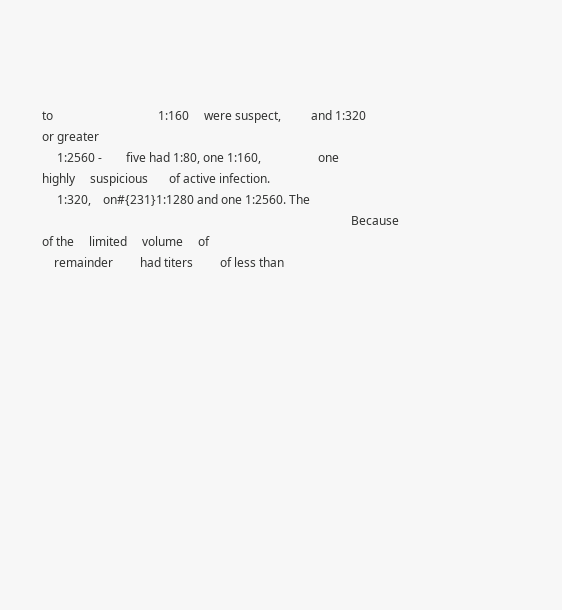to                                   1:160     were suspect,          and 1:320        or greater
     1:2560 -        five had 1:80, one 1:160,                   one                               highly     suspicious       of active infection.
     1:320,    on#{231}1:1280 and one 1:2560. The
                                                                                                       Because      of the     limited     volume     of
    remainder         had titers         of less than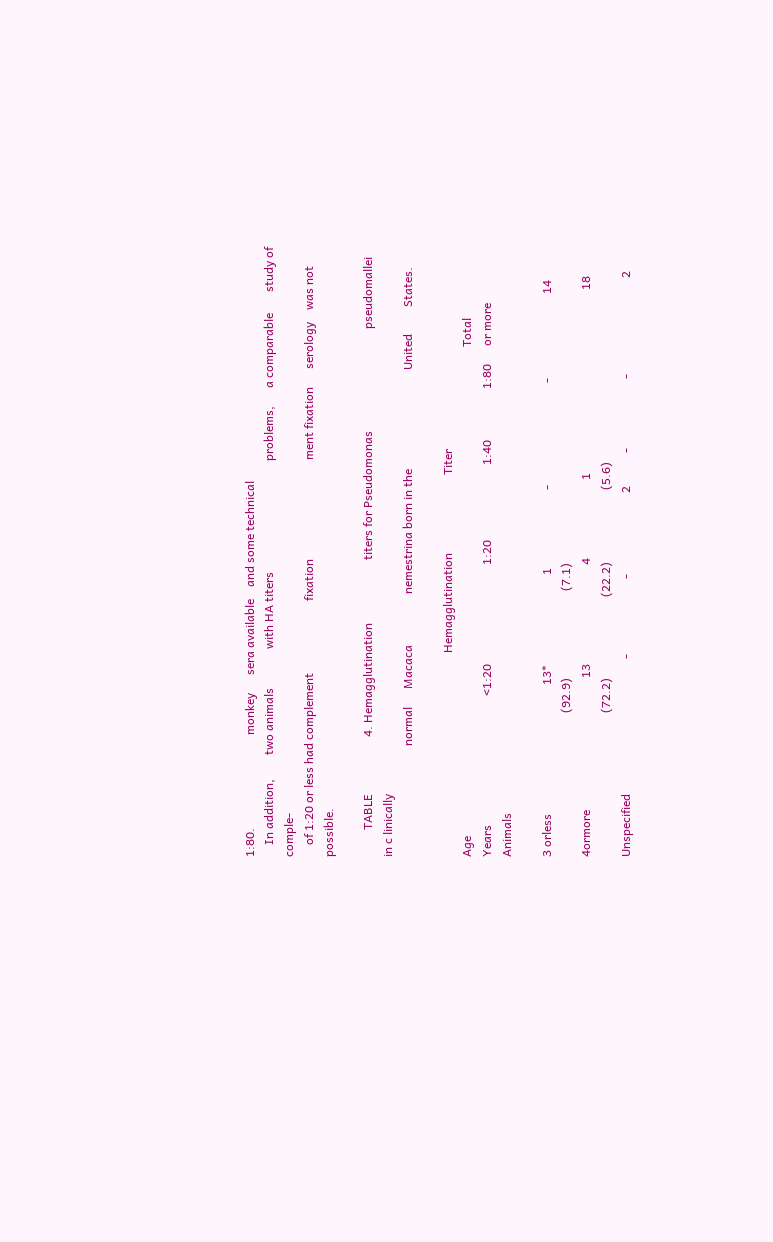1:80.                               monkey      sera available    and some technical
    In addition,        two animals             with HA titers                                     problems,      a comparable       study of comple-
    of 1:20 or less had complement                        fixation                                 ment fixation      serology    was not possible.

         TABLE                   4. Hemagglutination                     titers for Pseudomonas                                  pseudomallei               in c linically
                                     normal      Macaca                 nemestrina born in the                                 United         States.

                                                                    Hemagglutination                          Titer
Age                                                                                                                                                                   Total
Years                                           <1:20                                 1:20                         1:40                 1:80      or more            Animals

3 orless                                           13*                              1                          -                                  -                            14
                                                (92.9)                             (7.1)
4ormore                                            13                                 4                          1                                                             18
                                                (72.2)                           (22.2)                        (5.6)
Unspecified                                             -                         -                           2           -                       -                                2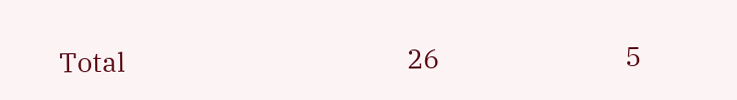Total                                               26                               5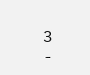3                               -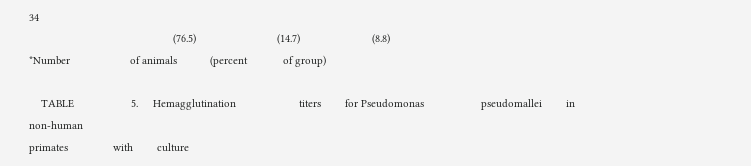34
                                                (76.5)                           (14.7)                        (8.8)
*Number                    of animals           (percent            of group)

    TABLE                   5.     Hemagglutination                     titers        for Pseudomonas                   pseudomallei        in non-human
primates               with        culture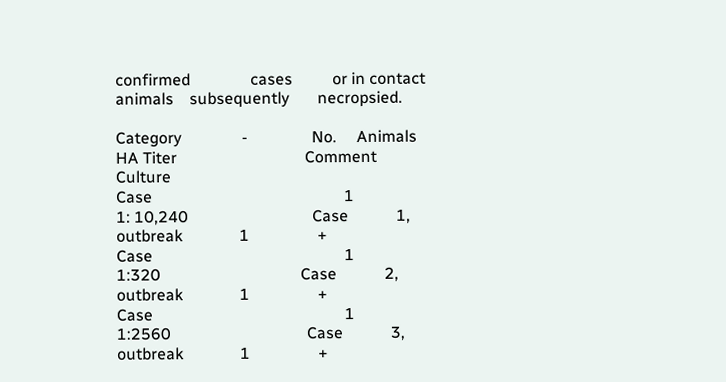confirmed               cases          or in contact                animals    subsequently       necropsied.

Category               -                No.     Animals                HA Titer                                Comment                                             Culture
Case                                                1                  1: 10,240                               Case            1, outbreak              1                 +
Case                                                1                  1:320                                   Case            2, outbreak              1                 +
Case                                                1                  1:2560                                  Case            3, outbreak              1                 +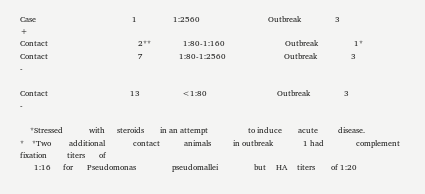Case                                                1                  1:2560                                  Outbreak                 3                                 +
Contact                                             2**                1:80-1:160                              Outbreak                  1*
Contact                                             7                  1:80-1:2560                             Outbreak                 3                             -

Contact                                         13                     <1:80                                   Outbreak                 3                             -

     *Stressed             with      steroids        in an attempt                    to induce        acute          disease.
*    *Two         additional              contact            animals           in outbreak               1 had                complement                fixation          titers       of
       1:16      for       Pseudomonas                  pseudomallei                  but     HA     titers        of 1:20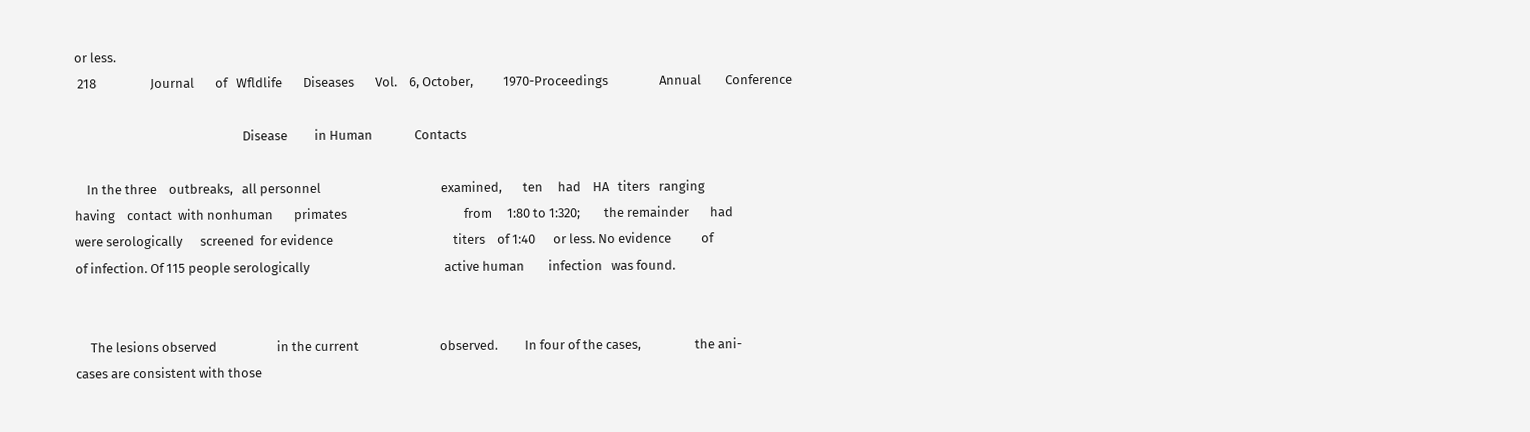or less.
 218                  Journal       of   Wfldlife       Diseases       Vol.    6, October,          1970-Proceedings                 Annual        Conference

                                                        Disease         in Human              Contacts

    In the three    outbreaks,   all personnel                                        examined,       ten     had    HA   titers   ranging
having    contact  with nonhuman       primates                                       from     1:80 to 1:320;        the remainder       had
were serologically      screened  for evidence                                        titers    of 1:40      or less. No evidence          of
of infection. Of 115 people serologically                                             active human        infection   was found.


     The lesions observed                    in the current                           observed.         In four of the cases,                  the ani-
cases are consistent with those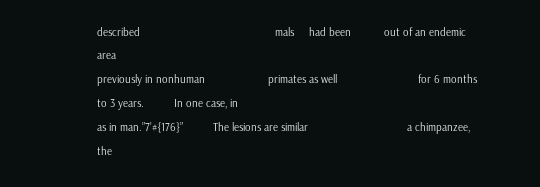described                                             mals     had been           out of an endemic                  area
previously in nonhuman                     primates as well                           for 6 months           to 3 years.          In one case, in
as in man.”7’#{176}”          The lesions are similar                                 a chimpanzee,           the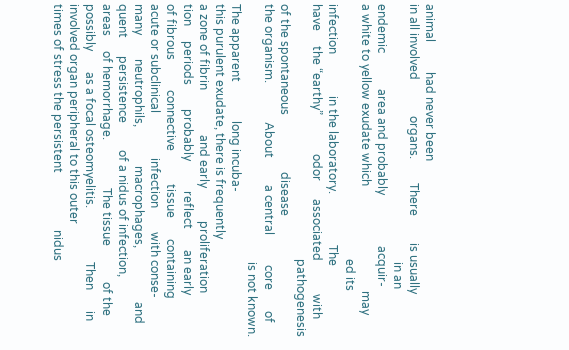animal          had never been
in all involved            organs.        There         is usually
                                                                                      in an endemic            area and probably                 acquir-
a white to yellow exudate which                                   may
                                                                                     ed its infection              in the laboratory.                 The
have     the “earthy”             odor      associated           with
                                                                                     pathogenesis           of the spontaneous                   disease
the organism.             About         a central          core       of
                                                                                      is not known.           The apparent             long incuba-
this purulent exudate, there is frequently
a zone of fibrin               and early           proliferation                     tion     periods        probably          reflect       an early
of fibrous          connective           tissue       containing                     acute or subclinical               infection        with conse-
many        neutrophils,             macrophages,                  and               quent      persistence         of a nidus of infection,
areas     of hemorrhage.                The tissue            of the                 possibly       as a focal osteomyelitis.                  Then       in
involved organ peripheral to this outer                                               times of stress the persistent                   nidus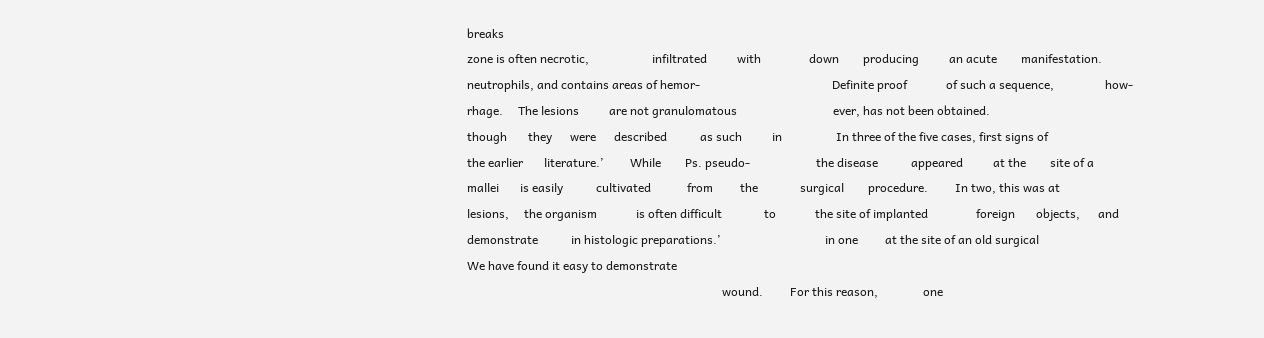breaks
zone is often necrotic,                     infiltrated          with                down        producing          an acute        manifestation.
neutrophils, and contains areas of hemor-                                            Definite proof             of such a sequence,                 how-
rhage.     The lesions          are not granulomatous                                ever, has not been obtained.
though       they      were      described           as such          in                  In three of the five cases, first signs of
the earlier       literature.’         While        Ps. pseudo-                      the disease           appeared          at the        site of a
mallei       is easily           cultivated            from         the              surgical        procedure.         In two, this was at
lesions,     the organism             is often difficult              to             the site of implanted                foreign       objects,      and
demonstrate           in histologic preparations.’                                   in one         at the site of an old surgical
We have found it easy to demonstrate
                                                                                     wound.         For this reason,               one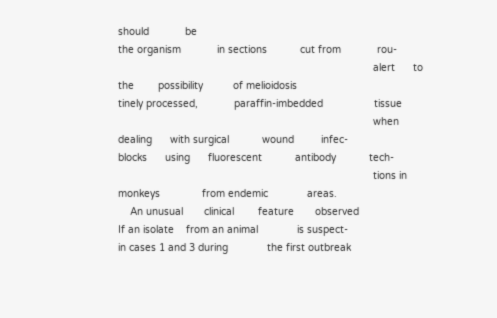should            be
the organism            in sections           cut from            rou-
                                                                                     alert      to the        possibility          of melioidosis
tinely processed,            paraffin-imbedded                 tissue
                                                                                     when       dealing      with surgical           wound         infec-
blocks      using      fluorescent           antibody           tech-
                                                                                     tions in monkeys              from endemic             areas.
    An unusual       clinical        feature       observed                              If an isolate    from an animal             is suspect-
in cases 1 and 3 during             the first outbreak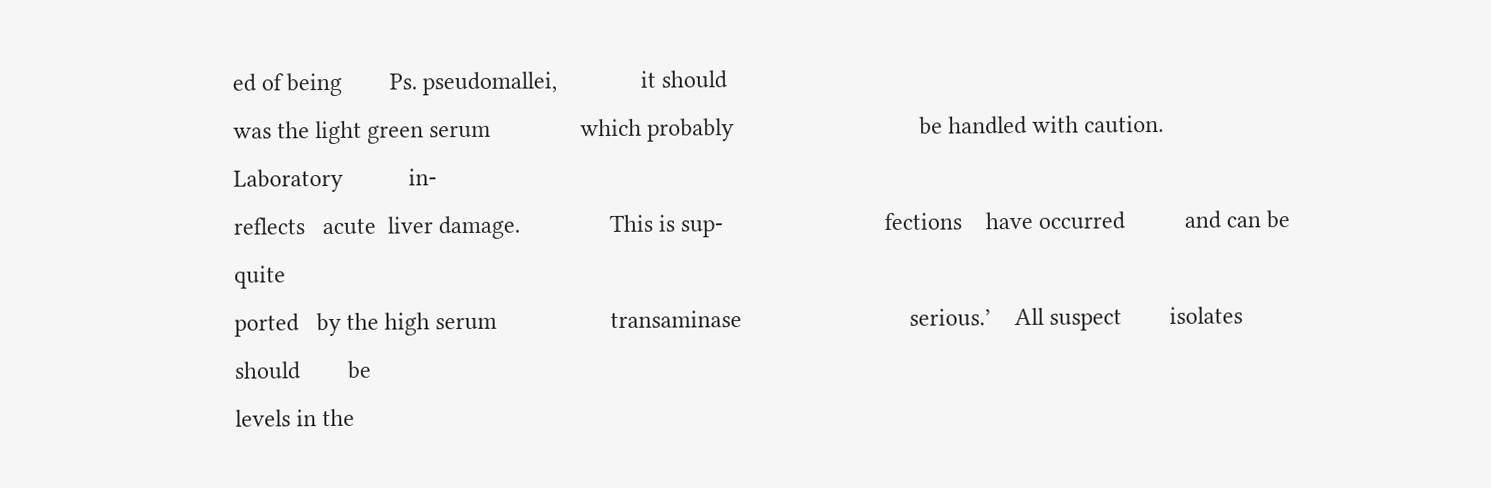ed of being        Ps. pseudomallei,              it should
was the light green serum               which probably                               be handled with caution.               Laboratory           in-
reflects   acute  liver damage.               This is sup-                           fections    have occurred          and can be quite
ported   by the high serum                   transaminase                            serious.’    All suspect        isolates       should        be
levels in the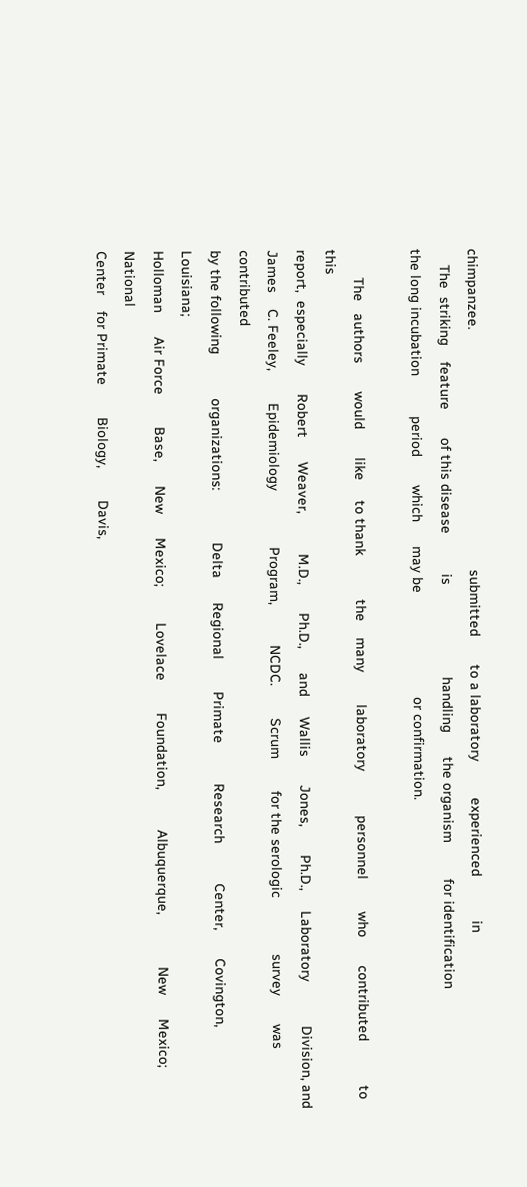chimpanzee.                                                            submitted       to a laboratory         experienced           in
    The  striking    feature       of this disease          is                       handling      the organism         for identification
the long incubation          period       which      may be                          or confirmation.

       The   authors       would       like     to thank           the    many        laboratory           personnel        who       contributed           to this
report,  especially       Robert      Weaver,          M.D.,       Ph.D.,      and     Wallis       Jones,       Ph.D.,     Laboratory           Division, and
James    C. Feeley,        Epidemiology              Program,          NCDC.        Scrum        for the serologic              survey       was     contributed
by the following           organizations:             Delta      Regional        Primate          Research          Center,       Covington,          Louisiana;
Holloman      Air Force        Base,      New      Mexico;         Lovelace        Foundation,          Albuquerque,             New      Mexico;        National
Center    for Primate        Biology,        Davis,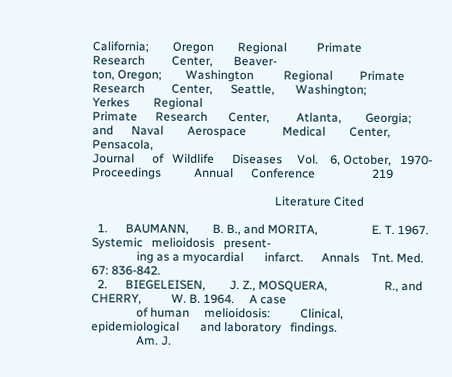California;        Oregon        Regional          Primate       Research         Center,       Beaver-
ton, Oregon;        Washington          Regional         Primate        Research         Center,      Seattle,       Washington;           Yerkes        Regional
Primate      Research       Center,         Atlanta,        Georgia;         and      Naval        Aerospace            Medical        Center,        Pensacola,
Journal      of   Wildlife      Diseases     Vol.    6, October,   1970-Proceedings           Annual      Conference                   219

                                                             Literature Cited

  1.      BAUMANN,        B. B., and MORITA,                  E. T. 1967.       Systemic   melioidosis   present-
               ing as a myocardial       infarct.      Annals    Tnt. Med. 67: 836-842.
  2.      BIEGELEISEN,        J. Z., MOSQUERA,                   R., and CHERRY,          W. B. 1964.     A case
               of human     melioidosis:          Clinical,     epidemiological       and laboratory   findings.
               Am. J.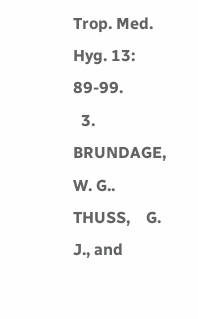Trop. Med. Hyg. 13: 89-99.
  3.      BRUNDAGE,         W. G..                  THUSS,    G. J., and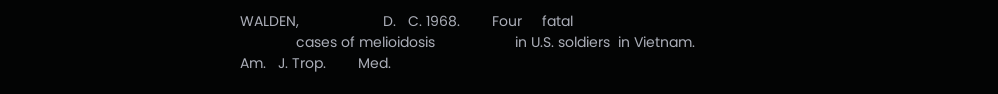WALDEN,                     D.   C. 1968.        Four     fatal
              cases of melioidosis                    in U.S. soldiers  in Vietnam.                 Am.   J. Trop.        Med.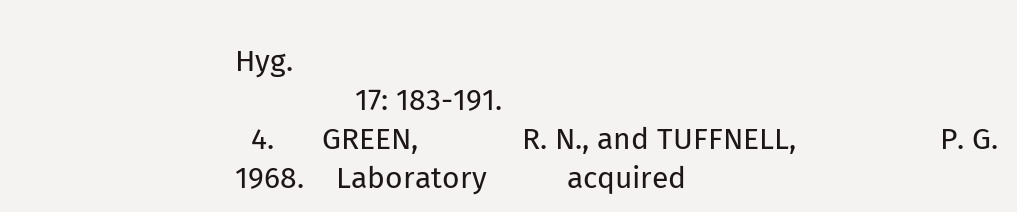Hyg.
               17: 183-191.
  4.      GREEN,             R. N., and TUFFNELL,                  P. G.     1968.    Laboratory          acquired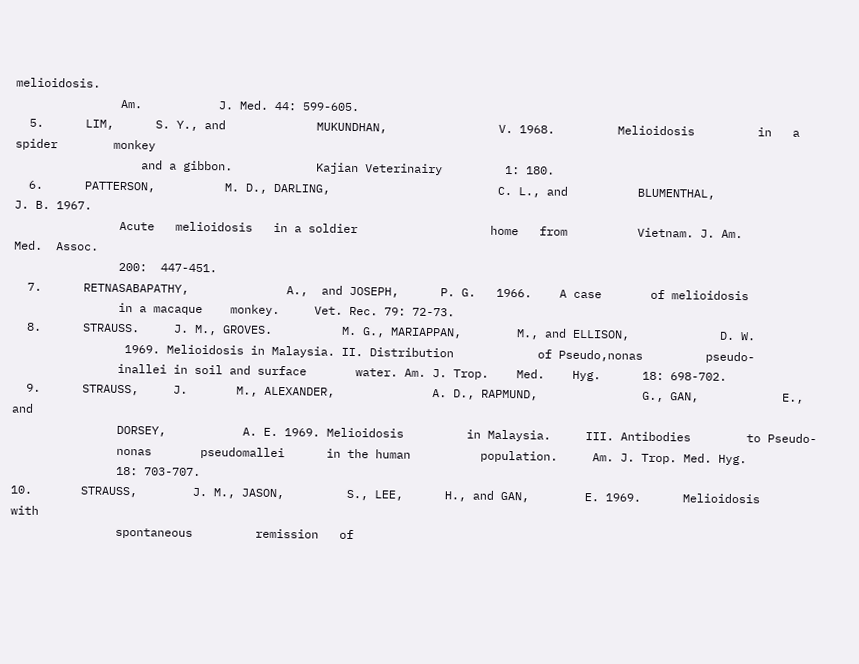melioidosis.
               Am.           J. Med. 44: 599-605.
  5.      LIM,      S. Y., and             MUKUNDHAN,                V. 1968.         Melioidosis         in   a spider        monkey
                  and a gibbon.            Kajian Veterinairy         1: 180.
  6.      PATTERSON,          M. D., DARLING,                        C. L., and          BLUMENTHAL,                    J. B. 1967.
               Acute   melioidosis   in a soldier                   home   from          Vietnam. J. Am.               Med.  Assoc.
               200:  447-451.
  7.      RETNASABAPATHY,              A.,  and JOSEPH,      P. G.   1966.    A case       of melioidosis
               in a macaque    monkey.     Vet. Rec. 79: 72-73.
  8.      STRAUSS.     J. M., GROVES.          M. G., MARIAPPAN,        M., and ELLISON,             D. W.
                1969. Melioidosis in Malaysia. II. Distribution            of Pseudo,nonas         pseudo-
               inallei in soil and surface       water. Am. J. Trop.    Med.    Hyg.      18: 698-702.
  9.      STRAUSS,     J.       M., ALEXANDER,              A. D., RAPMUND,               G., GAN,            E., and
               DORSEY,           A. E. 1969. Melioidosis         in Malaysia.     III. Antibodies        to Pseudo-
               nonas       pseudomallei      in the human          population.     Am. J. Trop. Med. Hyg.
               18: 703-707.
10.       STRAUSS,        J. M., JASON,         S., LEE,      H., and GAN,        E. 1969.      Melioidosis          with
               spontaneous         remission   of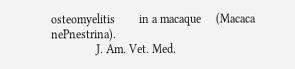osteomyelitis        in a macaque     (Macaca        nePnestrina).
               J. Am. Vet. Med.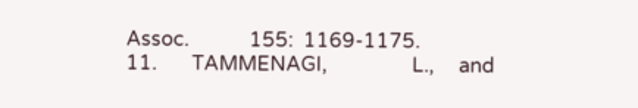Assoc.            155:  1169-1175.
11.       TAMMENAGI,                 L.,     and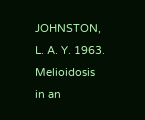JOHNSTON,               L. A. Y. 1963. Melioidosis                    in an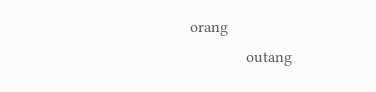orang
              outang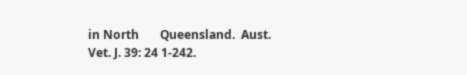in North       Queensland.  Aust.         Vet. J. 39: 24 1-242.